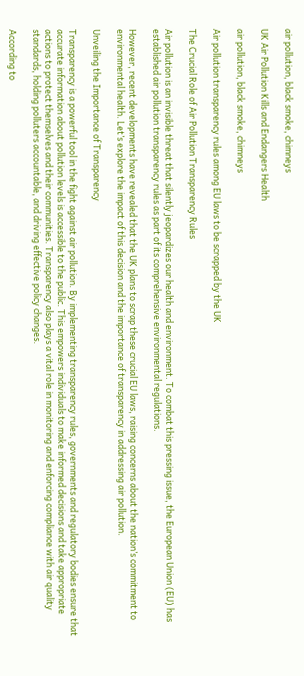air pollution, black smoke, chimneys

UK Air Pollution Kills and Endangers Health

air pollution, black smoke, chimneys

Air pollution transparency rules among EU laws to be scrapped by the UK

The Crucial Role of Air Pollution Transparency Rules

Air pollution is an invisible threat that silently jeopardizes our health and environment. To combat this pressing issue, the European Union (EU) has established air pollution transparency rules as part of its comprehensive environmental regulations.

However, recent developments have revealed that the UK plans to scrap these crucial EU laws, raising concerns about the nation’s commitment to environmental health. Let’s explore the impact of this decision and the importance of transparency in addressing air pollution.

Unveiling the Importance of Transparency

Transparency is a powerful tool in the fight against air pollution. By implementing transparency rules, governments and regulatory bodies ensure that accurate information about pollution levels is accessible to the public. This empowers individuals to make informed decisions and take appropriate actions to protect themselves and their communities. Transparency also plays a vital role in monitoring and enforcing compliance with air quality standards, holding polluters accountable, and driving effective policy changes.

According to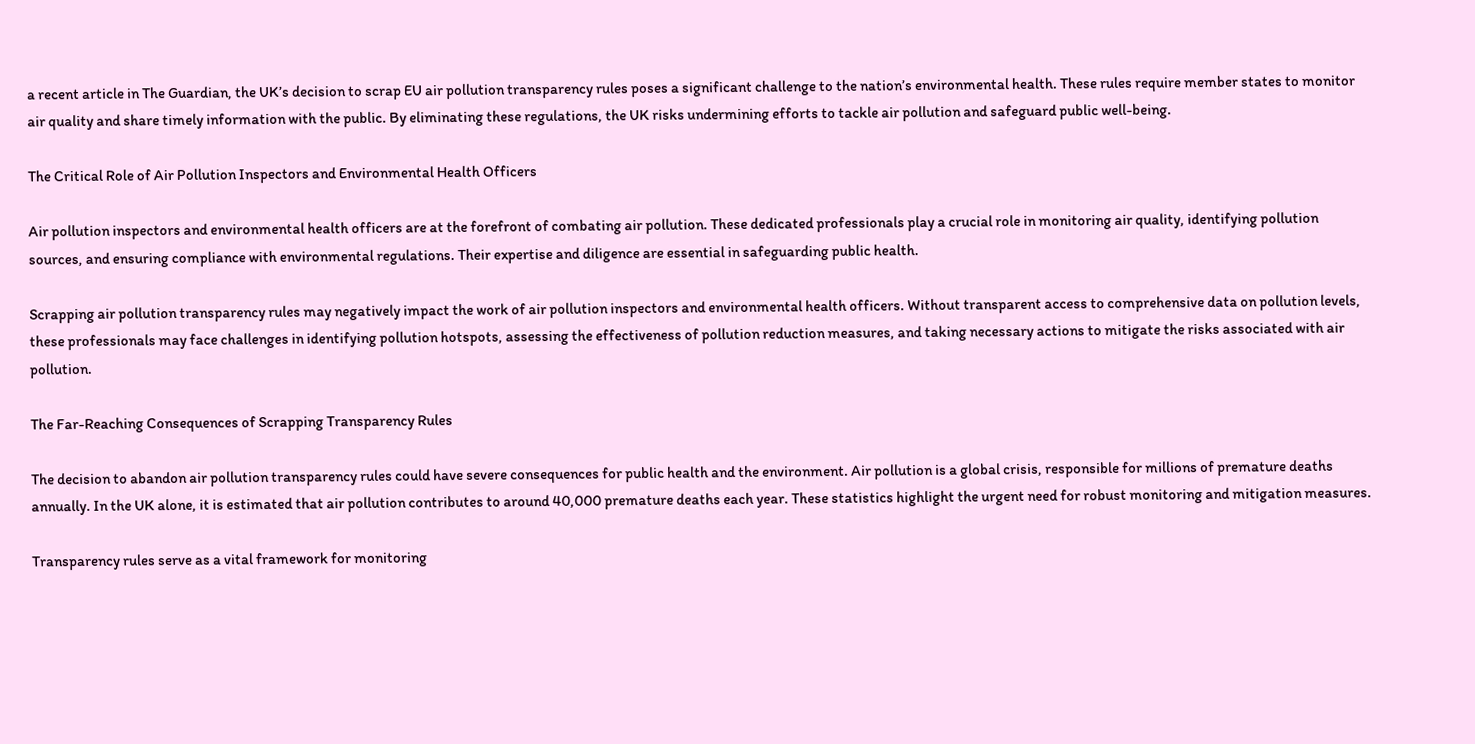a recent article in The Guardian, the UK’s decision to scrap EU air pollution transparency rules poses a significant challenge to the nation’s environmental health. These rules require member states to monitor air quality and share timely information with the public. By eliminating these regulations, the UK risks undermining efforts to tackle air pollution and safeguard public well-being.

The Critical Role of Air Pollution Inspectors and Environmental Health Officers

Air pollution inspectors and environmental health officers are at the forefront of combating air pollution. These dedicated professionals play a crucial role in monitoring air quality, identifying pollution sources, and ensuring compliance with environmental regulations. Their expertise and diligence are essential in safeguarding public health.

Scrapping air pollution transparency rules may negatively impact the work of air pollution inspectors and environmental health officers. Without transparent access to comprehensive data on pollution levels, these professionals may face challenges in identifying pollution hotspots, assessing the effectiveness of pollution reduction measures, and taking necessary actions to mitigate the risks associated with air pollution.

The Far-Reaching Consequences of Scrapping Transparency Rules

The decision to abandon air pollution transparency rules could have severe consequences for public health and the environment. Air pollution is a global crisis, responsible for millions of premature deaths annually. In the UK alone, it is estimated that air pollution contributes to around 40,000 premature deaths each year. These statistics highlight the urgent need for robust monitoring and mitigation measures.

Transparency rules serve as a vital framework for monitoring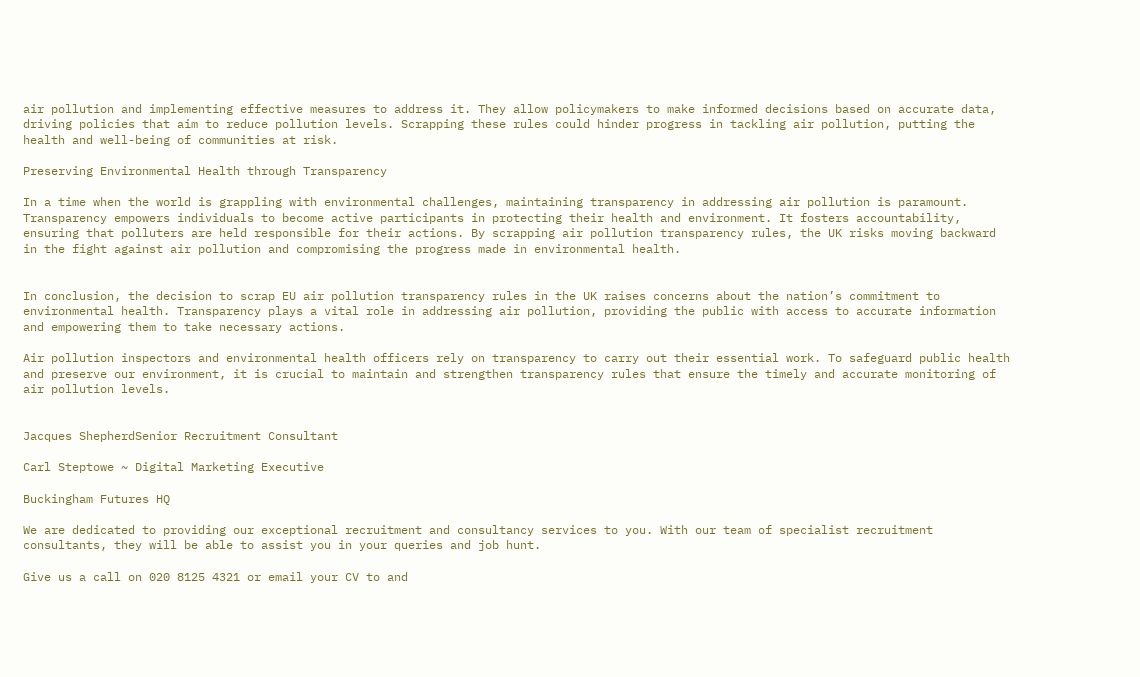air pollution and implementing effective measures to address it. They allow policymakers to make informed decisions based on accurate data, driving policies that aim to reduce pollution levels. Scrapping these rules could hinder progress in tackling air pollution, putting the health and well-being of communities at risk.

Preserving Environmental Health through Transparency

In a time when the world is grappling with environmental challenges, maintaining transparency in addressing air pollution is paramount. Transparency empowers individuals to become active participants in protecting their health and environment. It fosters accountability, ensuring that polluters are held responsible for their actions. By scrapping air pollution transparency rules, the UK risks moving backward in the fight against air pollution and compromising the progress made in environmental health.


In conclusion, the decision to scrap EU air pollution transparency rules in the UK raises concerns about the nation’s commitment to environmental health. Transparency plays a vital role in addressing air pollution, providing the public with access to accurate information and empowering them to take necessary actions.

Air pollution inspectors and environmental health officers rely on transparency to carry out their essential work. To safeguard public health and preserve our environment, it is crucial to maintain and strengthen transparency rules that ensure the timely and accurate monitoring of air pollution levels.


Jacques ShepherdSenior Recruitment Consultant

Carl Steptowe ~ Digital Marketing Executive

Buckingham Futures HQ

We are dedicated to providing our exceptional recruitment and consultancy services to you. With our team of specialist recruitment consultants, they will be able to assist you in your queries and job hunt.

Give us a call on 020 8125 4321 or email your CV to and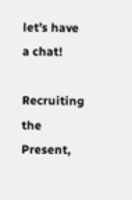let’s have a chat!

Recruiting the Present,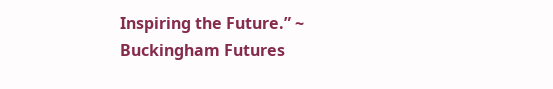Inspiring the Future.” ~ Buckingham Futures